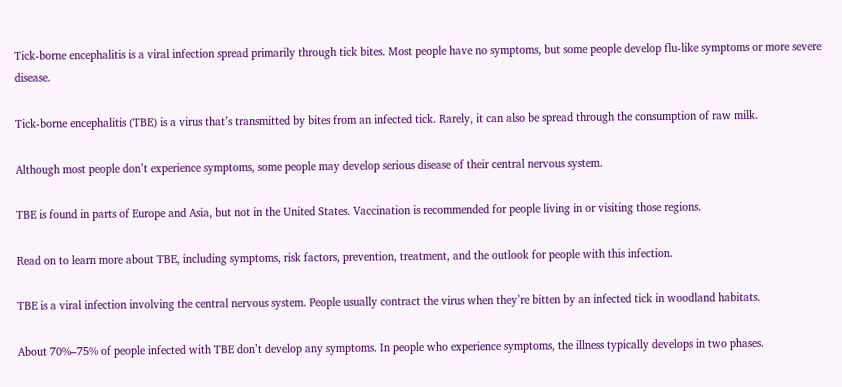Tick-borne encephalitis is a viral infection spread primarily through tick bites. Most people have no symptoms, but some people develop flu-like symptoms or more severe disease.

Tick-borne encephalitis (TBE) is a virus that’s transmitted by bites from an infected tick. Rarely, it can also be spread through the consumption of raw milk.

Although most people don’t experience symptoms, some people may develop serious disease of their central nervous system.

TBE is found in parts of Europe and Asia, but not in the United States. Vaccination is recommended for people living in or visiting those regions.

Read on to learn more about TBE, including symptoms, risk factors, prevention, treatment, and the outlook for people with this infection.

TBE is a viral infection involving the central nervous system. People usually contract the virus when they’re bitten by an infected tick in woodland habitats.

About 70%–75% of people infected with TBE don’t develop any symptoms. In people who experience symptoms, the illness typically develops in two phases.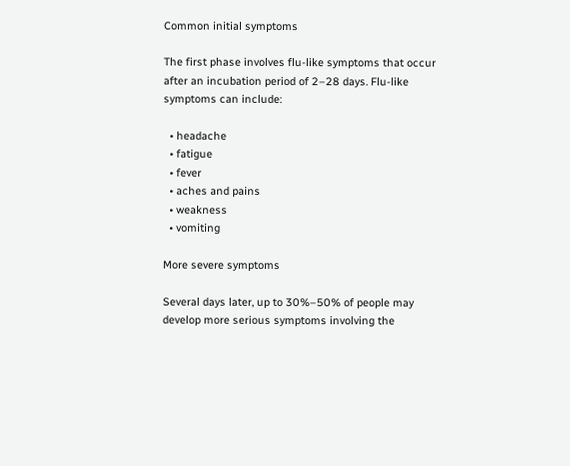Common initial symptoms

The first phase involves flu-like symptoms that occur after an incubation period of 2–28 days. Flu-like symptoms can include:

  • headache
  • fatigue
  • fever
  • aches and pains
  • weakness
  • vomiting

More severe symptoms

Several days later, up to 30%–50% of people may develop more serious symptoms involving the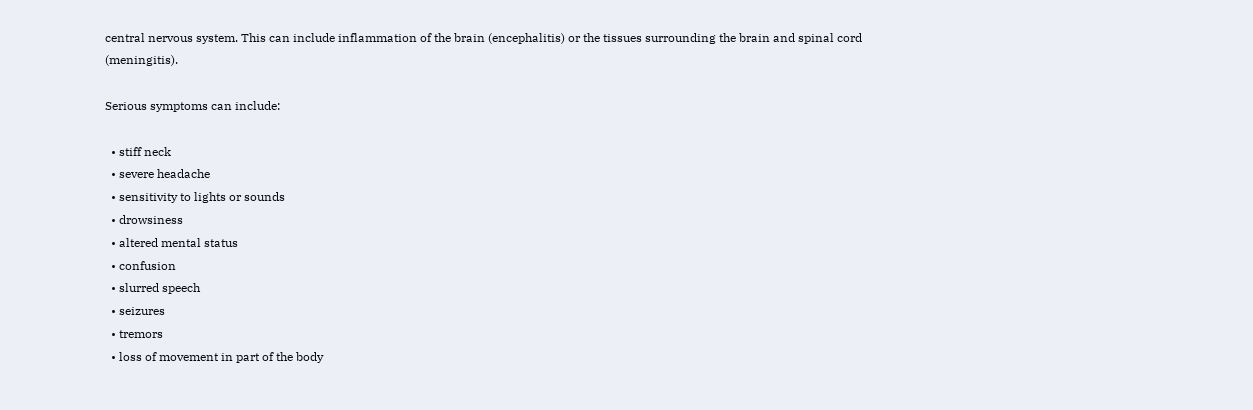central nervous system. This can include inflammation of the brain (encephalitis) or the tissues surrounding the brain and spinal cord (meningitis).

Serious symptoms can include:

  • stiff neck
  • severe headache
  • sensitivity to lights or sounds
  • drowsiness
  • altered mental status
  • confusion
  • slurred speech
  • seizures
  • tremors
  • loss of movement in part of the body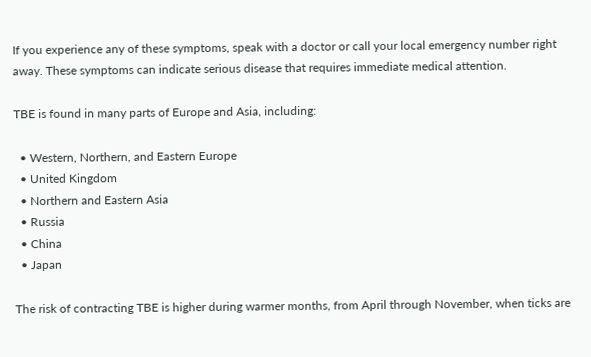If you experience any of these symptoms, speak with a doctor or call your local emergency number right away. These symptoms can indicate serious disease that requires immediate medical attention.

TBE is found in many parts of Europe and Asia, including:

  • Western, Northern, and Eastern Europe
  • United Kingdom
  • Northern and Eastern Asia
  • Russia
  • China
  • Japan

The risk of contracting TBE is higher during warmer months, from April through November, when ticks are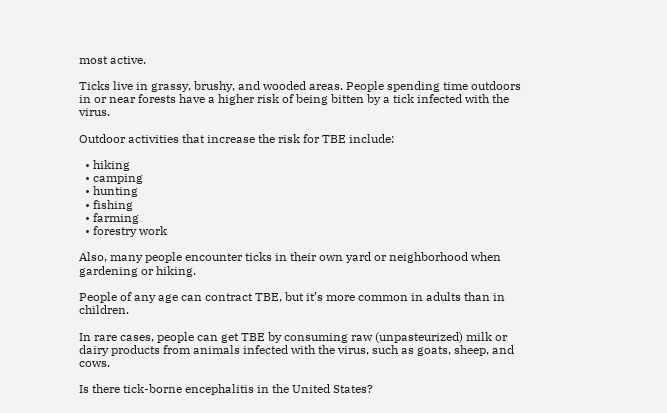most active.

Ticks live in grassy, brushy, and wooded areas. People spending time outdoors in or near forests have a higher risk of being bitten by a tick infected with the virus.

Outdoor activities that increase the risk for TBE include:

  • hiking
  • camping
  • hunting
  • fishing
  • farming
  • forestry work

Also, many people encounter ticks in their own yard or neighborhood when gardening or hiking.

People of any age can contract TBE, but it’s more common in adults than in children.

In rare cases, people can get TBE by consuming raw (unpasteurized) milk or dairy products from animals infected with the virus, such as goats, sheep, and cows.

Is there tick-borne encephalitis in the United States?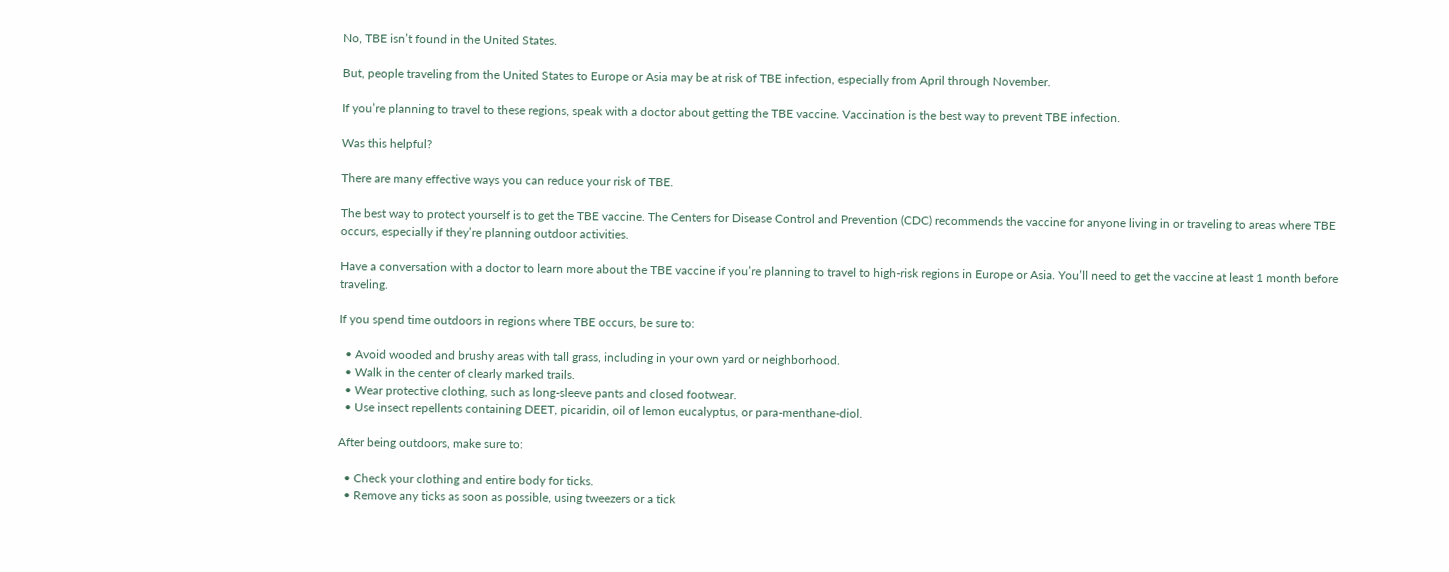No, TBE isn’t found in the United States.

But, people traveling from the United States to Europe or Asia may be at risk of TBE infection, especially from April through November.

If you’re planning to travel to these regions, speak with a doctor about getting the TBE vaccine. Vaccination is the best way to prevent TBE infection.

Was this helpful?

There are many effective ways you can reduce your risk of TBE.

The best way to protect yourself is to get the TBE vaccine. The Centers for Disease Control and Prevention (CDC) recommends the vaccine for anyone living in or traveling to areas where TBE occurs, especially if they’re planning outdoor activities.

Have a conversation with a doctor to learn more about the TBE vaccine if you’re planning to travel to high-risk regions in Europe or Asia. You’ll need to get the vaccine at least 1 month before traveling.

If you spend time outdoors in regions where TBE occurs, be sure to:

  • Avoid wooded and brushy areas with tall grass, including in your own yard or neighborhood.
  • Walk in the center of clearly marked trails.
  • Wear protective clothing, such as long-sleeve pants and closed footwear.
  • Use insect repellents containing DEET, picaridin, oil of lemon eucalyptus, or para-menthane-diol.

After being outdoors, make sure to:

  • Check your clothing and entire body for ticks.
  • Remove any ticks as soon as possible, using tweezers or a tick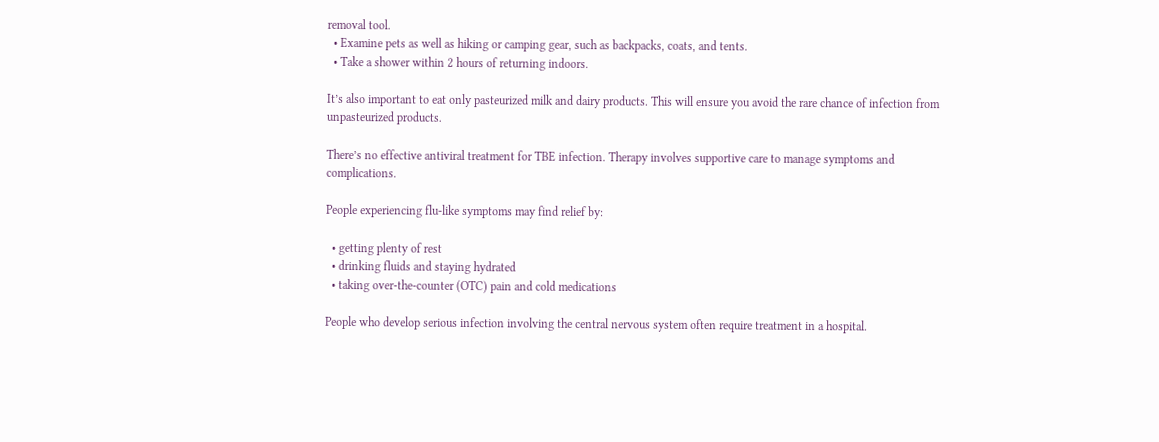removal tool.
  • Examine pets as well as hiking or camping gear, such as backpacks, coats, and tents.
  • Take a shower within 2 hours of returning indoors.

It’s also important to eat only pasteurized milk and dairy products. This will ensure you avoid the rare chance of infection from unpasteurized products.

There’s no effective antiviral treatment for TBE infection. Therapy involves supportive care to manage symptoms and complications.

People experiencing flu-like symptoms may find relief by:

  • getting plenty of rest
  • drinking fluids and staying hydrated
  • taking over-the-counter (OTC) pain and cold medications

People who develop serious infection involving the central nervous system often require treatment in a hospital.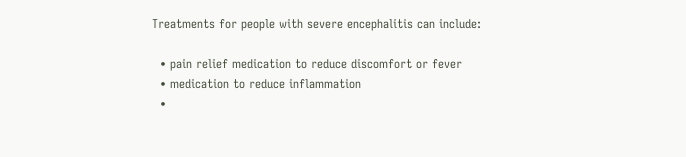Treatments for people with severe encephalitis can include:

  • pain relief medication to reduce discomfort or fever
  • medication to reduce inflammation
  •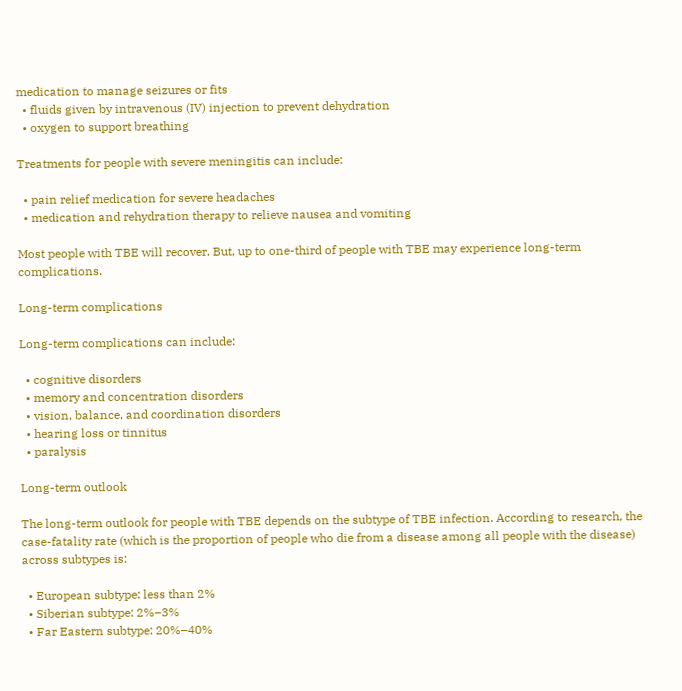medication to manage seizures or fits
  • fluids given by intravenous (IV) injection to prevent dehydration
  • oxygen to support breathing

Treatments for people with severe meningitis can include:

  • pain relief medication for severe headaches
  • medication and rehydration therapy to relieve nausea and vomiting

Most people with TBE will recover. But, up to one-third of people with TBE may experience long-term complications.

Long-term complications

Long-term complications can include:

  • cognitive disorders
  • memory and concentration disorders
  • vision, balance, and coordination disorders
  • hearing loss or tinnitus
  • paralysis

Long-term outlook

The long-term outlook for people with TBE depends on the subtype of TBE infection. According to research, the case-fatality rate (which is the proportion of people who die from a disease among all people with the disease) across subtypes is:

  • European subtype: less than 2%
  • Siberian subtype: 2%–3%
  • Far Eastern subtype: 20%–40%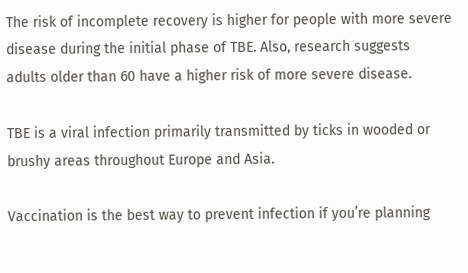The risk of incomplete recovery is higher for people with more severe disease during the initial phase of TBE. Also, research suggests adults older than 60 have a higher risk of more severe disease.

TBE is a viral infection primarily transmitted by ticks in wooded or brushy areas throughout Europe and Asia.

Vaccination is the best way to prevent infection if you’re planning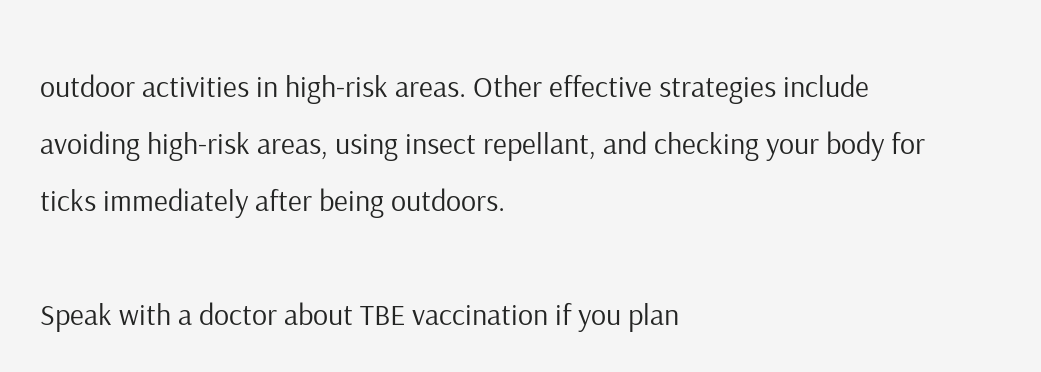outdoor activities in high-risk areas. Other effective strategies include avoiding high-risk areas, using insect repellant, and checking your body for ticks immediately after being outdoors.

Speak with a doctor about TBE vaccination if you plan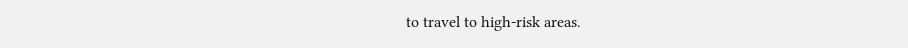to travel to high-risk areas.